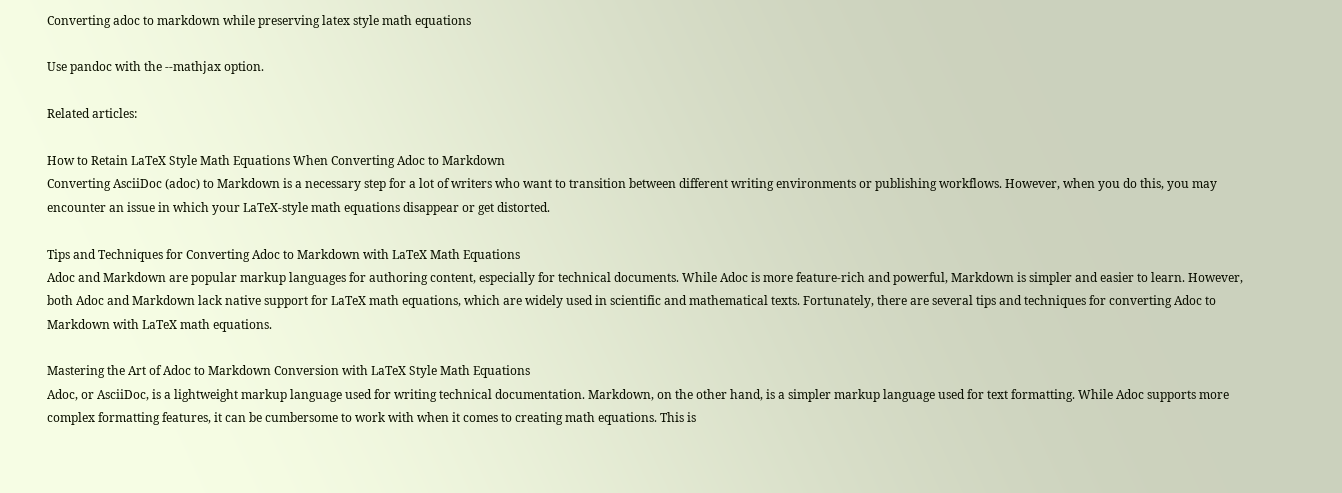Converting adoc to markdown while preserving latex style math equations

Use pandoc with the --mathjax option.

Related articles:

How to Retain LaTeX Style Math Equations When Converting Adoc to Markdown
Converting AsciiDoc (adoc) to Markdown is a necessary step for a lot of writers who want to transition between different writing environments or publishing workflows. However, when you do this, you may encounter an issue in which your LaTeX-style math equations disappear or get distorted.

Tips and Techniques for Converting Adoc to Markdown with LaTeX Math Equations
Adoc and Markdown are popular markup languages for authoring content, especially for technical documents. While Adoc is more feature-rich and powerful, Markdown is simpler and easier to learn. However, both Adoc and Markdown lack native support for LaTeX math equations, which are widely used in scientific and mathematical texts. Fortunately, there are several tips and techniques for converting Adoc to Markdown with LaTeX math equations.

Mastering the Art of Adoc to Markdown Conversion with LaTeX Style Math Equations
Adoc, or AsciiDoc, is a lightweight markup language used for writing technical documentation. Markdown, on the other hand, is a simpler markup language used for text formatting. While Adoc supports more complex formatting features, it can be cumbersome to work with when it comes to creating math equations. This is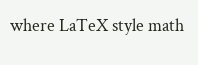where LaTeX style math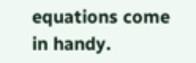equations come in handy.